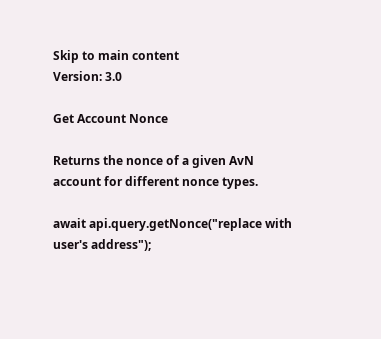Skip to main content
Version: 3.0

Get Account Nonce

Returns the nonce of a given AvN account for different nonce types.

await api.query.getNonce("replace with user's address");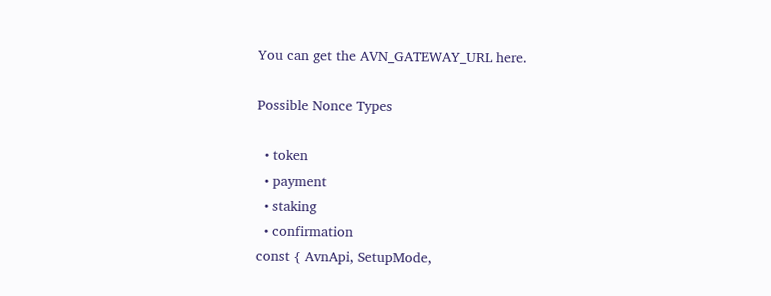You can get the AVN_GATEWAY_URL here.

Possible Nonce Types

  • token
  • payment
  • staking
  • confirmation
const { AvnApi, SetupMode,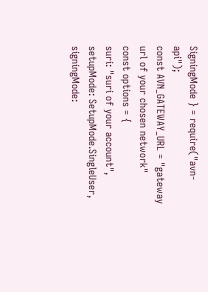SigningMode } = require("avn-api");
const AVN_GATEWAY_URL = "gateway url of your chosen network"
const options = {
suri: "suri of your account",
setupMode: SetupMode.SingleUser,
signingMode: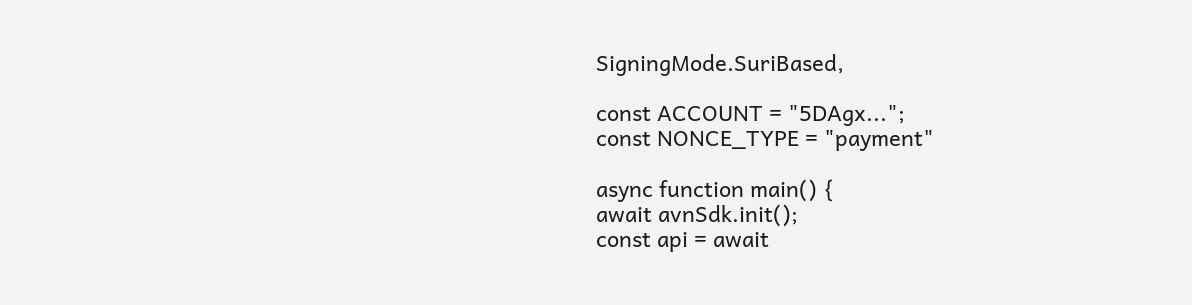SigningMode.SuriBased,

const ACCOUNT = "5DAgx...";
const NONCE_TYPE = "payment"

async function main() {
await avnSdk.init();
const api = await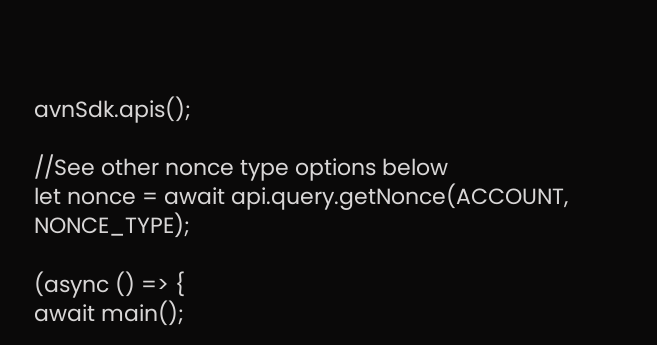avnSdk.apis();

//See other nonce type options below
let nonce = await api.query.getNonce(ACCOUNT, NONCE_TYPE);

(async () => {
await main();